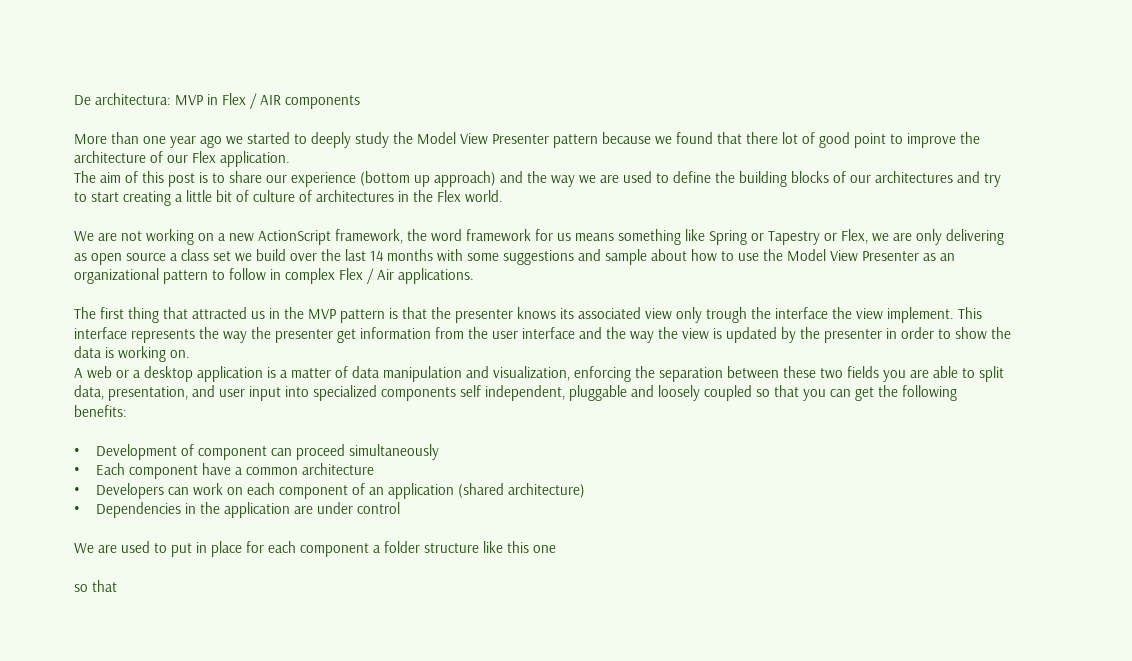De architectura: MVP in Flex / AIR components

More than one year ago we started to deeply study the Model View Presenter pattern because we found that there lot of good point to improve the architecture of our Flex application.
The aim of this post is to share our experience (bottom up approach) and the way we are used to define the building blocks of our architectures and try to start creating a little bit of culture of architectures in the Flex world.

We are not working on a new ActionScript framework, the word framework for us means something like Spring or Tapestry or Flex, we are only delivering as open source a class set we build over the last 14 months with some suggestions and sample about how to use the Model View Presenter as an organizational pattern to follow in complex Flex / Air applications.

The first thing that attracted us in the MVP pattern is that the presenter knows its associated view only trough the interface the view implement. This interface represents the way the presenter get information from the user interface and the way the view is updated by the presenter in order to show the data is working on.
A web or a desktop application is a matter of data manipulation and visualization, enforcing the separation between these two fields you are able to split data, presentation, and user input into specialized components self independent, pluggable and loosely coupled so that you can get the following benefits:

•    Development of component can proceed simultaneously
•    Each component have a common architecture
•    Developers can work on each component of an application (shared architecture)
•    Dependencies in the application are under control

We are used to put in place for each component a folder structure like this one

so that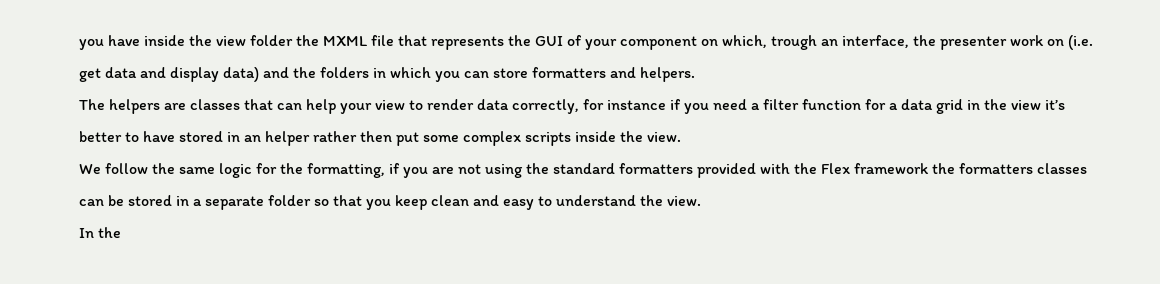you have inside the view folder the MXML file that represents the GUI of your component on which, trough an interface, the presenter work on (i.e. get data and display data) and the folders in which you can store formatters and helpers.
The helpers are classes that can help your view to render data correctly, for instance if you need a filter function for a data grid in the view it’s better to have stored in an helper rather then put some complex scripts inside the view.
We follow the same logic for the formatting, if you are not using the standard formatters provided with the Flex framework the formatters classes can be stored in a separate folder so that you keep clean and easy to understand the view.
In the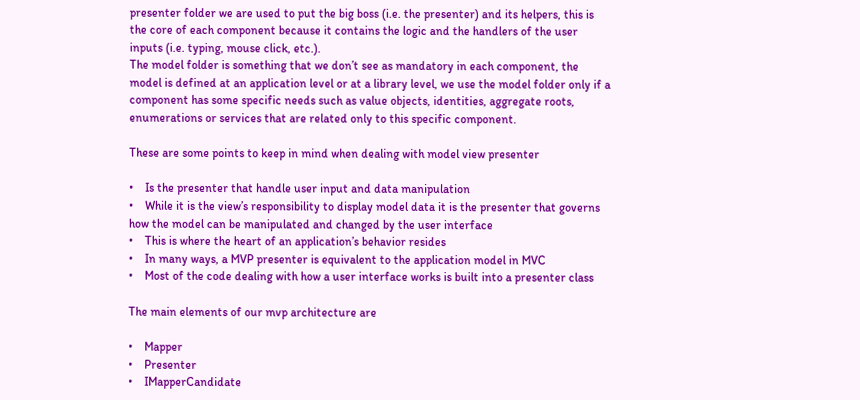presenter folder we are used to put the big boss (i.e. the presenter) and its helpers, this is the core of each component because it contains the logic and the handlers of the user inputs (i.e. typing, mouse click, etc.).
The model folder is something that we don’t see as mandatory in each component, the model is defined at an application level or at a library level, we use the model folder only if a component has some specific needs such as value objects, identities, aggregate roots, enumerations or services that are related only to this specific component.

These are some points to keep in mind when dealing with model view presenter

•    Is the presenter that handle user input and data manipulation
•    While it is the view’s responsibility to display model data it is the presenter that governs how the model can be manipulated and changed by the user interface
•    This is where the heart of an application’s behavior resides
•    In many ways, a MVP presenter is equivalent to the application model in MVC
•    Most of the code dealing with how a user interface works is built into a presenter class

The main elements of our mvp architecture are

•    Mapper
•    Presenter
•    IMapperCandidate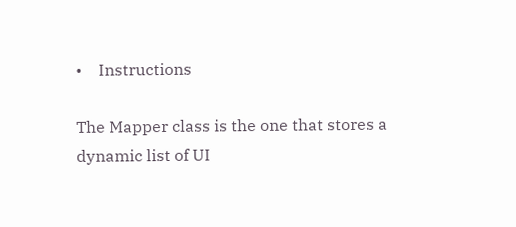•    Instructions

The Mapper class is the one that stores a dynamic list of UI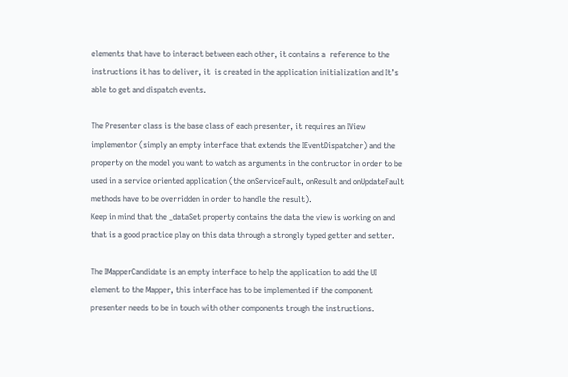elements that have to interact between each other, it contains a  reference to the instructions it has to deliver, it  is created in the application initialization and It’s able to get and dispatch events.

The Presenter class is the base class of each presenter, it requires an IView implementor (simply an empty interface that extends the IEventDispatcher) and the property on the model you want to watch as arguments in the contructor in order to be used in a service oriented application (the onServiceFault, onResult and onUpdateFault methods have to be overridden in order to handle the result).
Keep in mind that the _dataSet property contains the data the view is working on and that is a good practice play on this data through a strongly typed getter and setter.

The IMapperCandidate is an empty interface to help the application to add the UI element to the Mapper, this interface has to be implemented if the component presenter needs to be in touch with other components trough the instructions.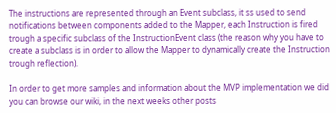The instructions are represented through an Event subclass, it ss used to send notifications between components added to the Mapper, each Instruction is fired trough a specific subclass of the InstructionEvent class (the reason why you have to create a subclass is in order to allow the Mapper to dynamically create the Instruction trough reflection).

In order to get more samples and information about the MVP implementation we did you can browse our wiki, in the next weeks other posts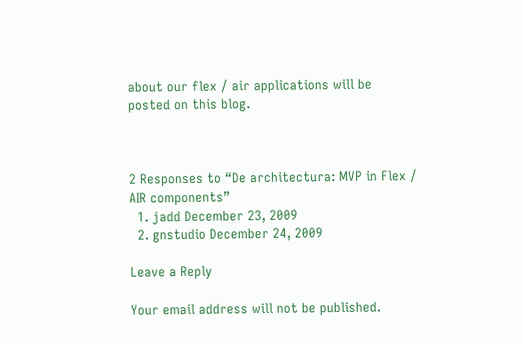about our flex / air applications will be posted on this blog.



2 Responses to “De architectura: MVP in Flex / AIR components”
  1. jadd December 23, 2009
  2. gnstudio December 24, 2009

Leave a Reply

Your email address will not be published.